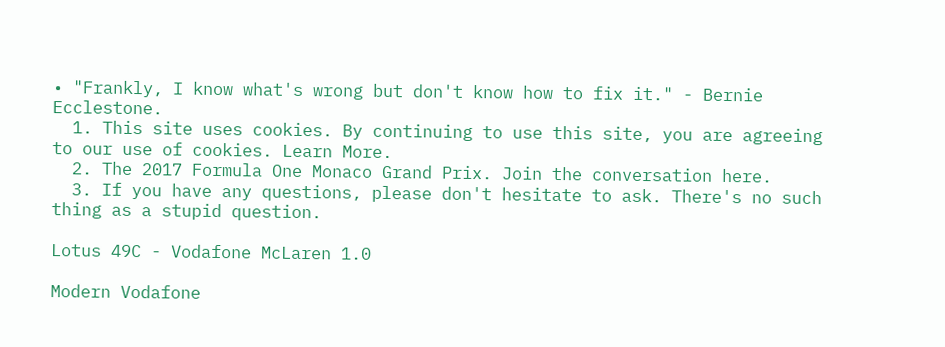• "Frankly, I know what's wrong but don't know how to fix it." - Bernie Ecclestone.
  1. This site uses cookies. By continuing to use this site, you are agreeing to our use of cookies. Learn More.
  2. The 2017 Formula One Monaco Grand Prix. Join the conversation here.
  3. If you have any questions, please don't hesitate to ask. There's no such thing as a stupid question.

Lotus 49C - Vodafone McLaren 1.0

Modern Vodafone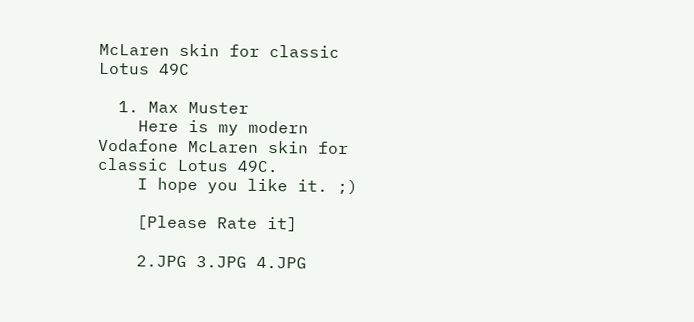McLaren skin for classic Lotus 49C

  1. Max Muster
    Here is my modern Vodafone McLaren skin for classic Lotus 49C.
    I hope you like it. ;)

    [Please Rate it]

    2.JPG 3.JPG 4.JPG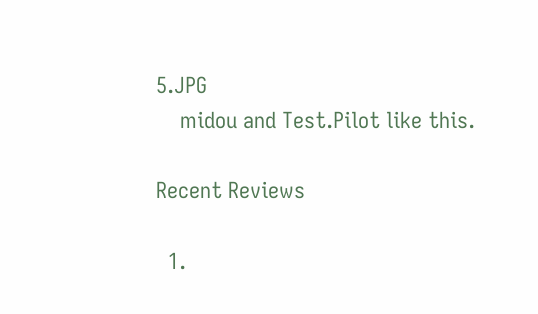5.JPG
    midou and Test.Pilot like this.

Recent Reviews

  1.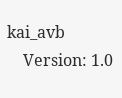kai_avb
    Version: 1.0